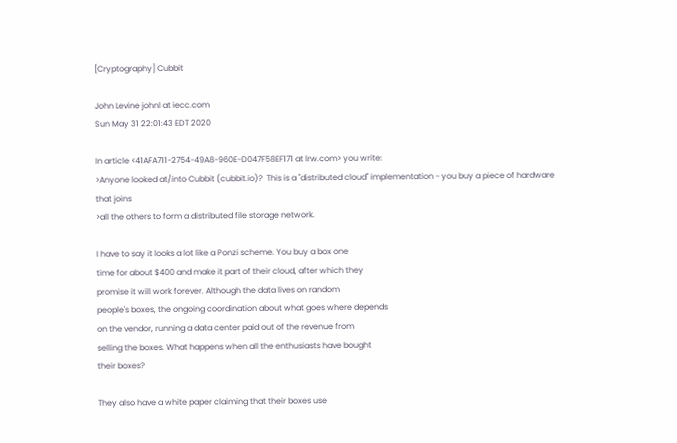[Cryptography] Cubbit

John Levine johnl at iecc.com
Sun May 31 22:01:43 EDT 2020

In article <41AFA711-2754-49A8-960E-D047F58EF171 at lrw.com> you write:
>Anyone looked at/into Cubbit (cubbit.io)?  This is a "distributed cloud" implementation - you buy a piece of hardware that joins
>all the others to form a distributed file storage network.

I have to say it looks a lot like a Ponzi scheme. You buy a box one
time for about $400 and make it part of their cloud, after which they
promise it will work forever. Although the data lives on random
people's boxes, the ongoing coordination about what goes where depends
on the vendor, running a data center paid out of the revenue from
selling the boxes. What happens when all the enthusiasts have bought
their boxes?

They also have a white paper claiming that their boxes use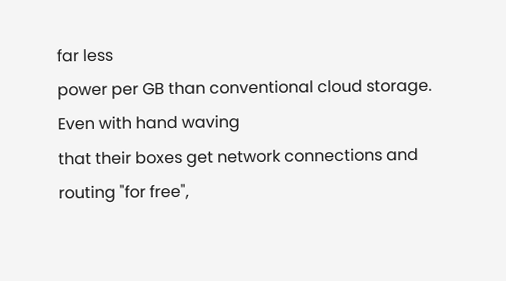far less
power per GB than conventional cloud storage. Even with hand waving
that their boxes get network connections and routing "for free",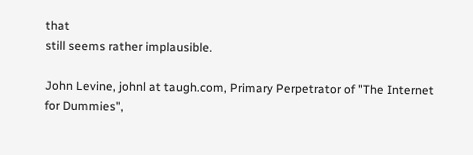that
still seems rather implausible.

John Levine, johnl at taugh.com, Primary Perpetrator of "The Internet for Dummies",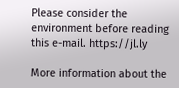Please consider the environment before reading this e-mail. https://jl.ly

More information about the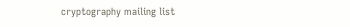cryptography mailing list